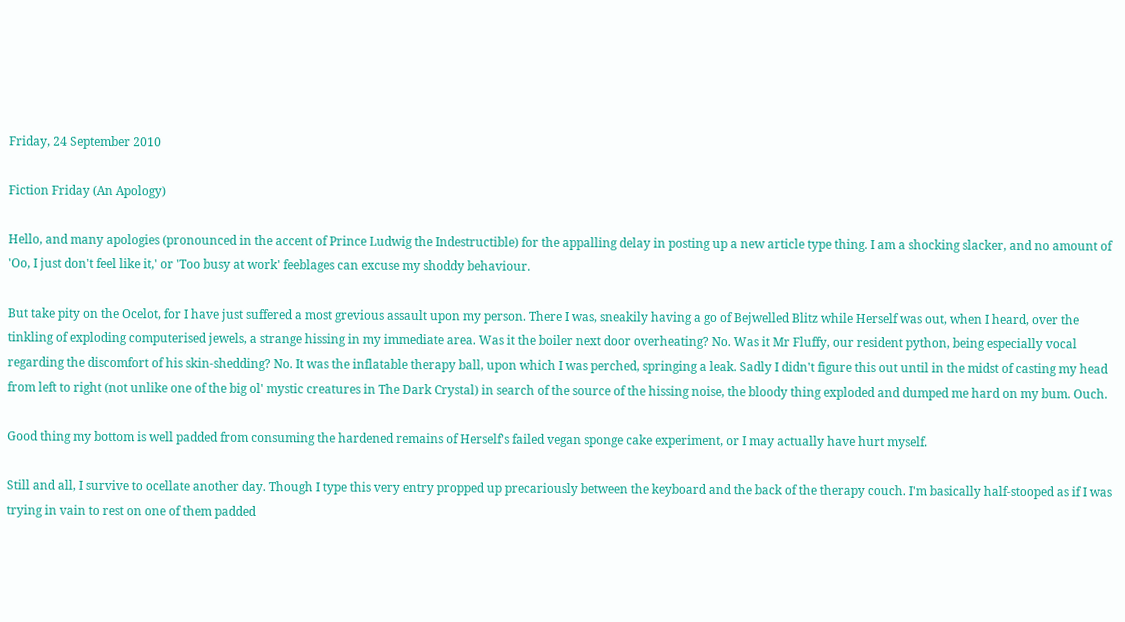Friday, 24 September 2010

Fiction Friday (An Apology)

Hello, and many apologies (pronounced in the accent of Prince Ludwig the Indestructible) for the appalling delay in posting up a new article type thing. I am a shocking slacker, and no amount of 'Oo, I just don't feel like it,' or 'Too busy at work' feeblages can excuse my shoddy behaviour.

But take pity on the Ocelot, for I have just suffered a most grevious assault upon my person. There I was, sneakily having a go of Bejwelled Blitz while Herself was out, when I heard, over the tinkling of exploding computerised jewels, a strange hissing in my immediate area. Was it the boiler next door overheating? No. Was it Mr Fluffy, our resident python, being especially vocal regarding the discomfort of his skin-shedding? No. It was the inflatable therapy ball, upon which I was perched, springing a leak. Sadly I didn't figure this out until in the midst of casting my head from left to right (not unlike one of the big ol' mystic creatures in The Dark Crystal) in search of the source of the hissing noise, the bloody thing exploded and dumped me hard on my bum. Ouch.

Good thing my bottom is well padded from consuming the hardened remains of Herself's failed vegan sponge cake experiment, or I may actually have hurt myself.

Still and all, I survive to ocellate another day. Though I type this very entry propped up precariously between the keyboard and the back of the therapy couch. I'm basically half-stooped as if I was trying in vain to rest on one of them padded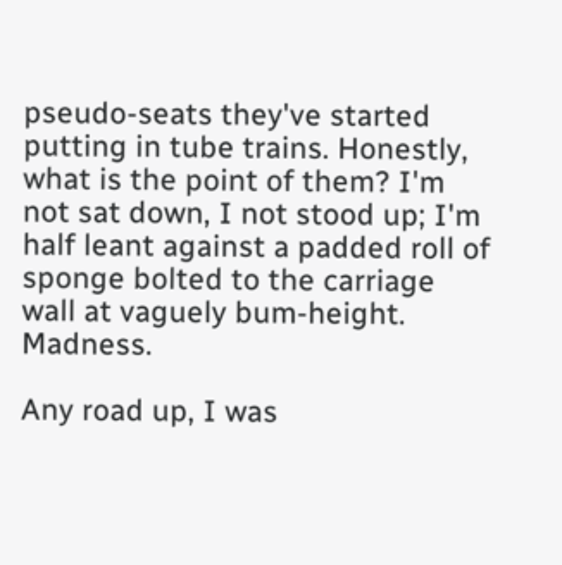pseudo-seats they've started putting in tube trains. Honestly, what is the point of them? I'm not sat down, I not stood up; I'm half leant against a padded roll of sponge bolted to the carriage wall at vaguely bum-height. Madness.

Any road up, I was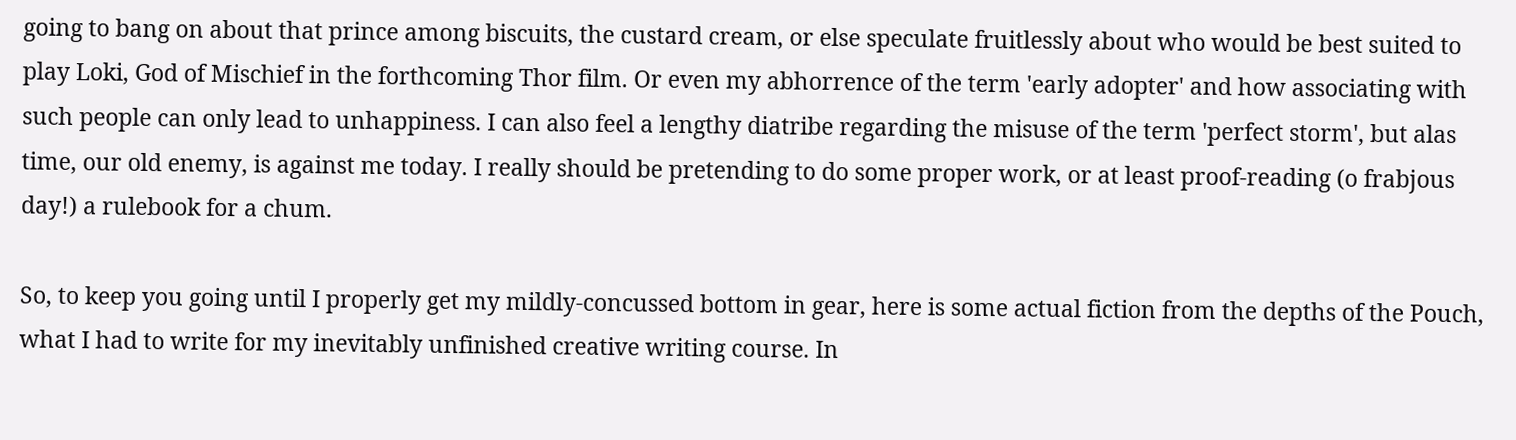going to bang on about that prince among biscuits, the custard cream, or else speculate fruitlessly about who would be best suited to play Loki, God of Mischief in the forthcoming Thor film. Or even my abhorrence of the term 'early adopter' and how associating with such people can only lead to unhappiness. I can also feel a lengthy diatribe regarding the misuse of the term 'perfect storm', but alas time, our old enemy, is against me today. I really should be pretending to do some proper work, or at least proof-reading (o frabjous day!) a rulebook for a chum.

So, to keep you going until I properly get my mildly-concussed bottom in gear, here is some actual fiction from the depths of the Pouch, what I had to write for my inevitably unfinished creative writing course. In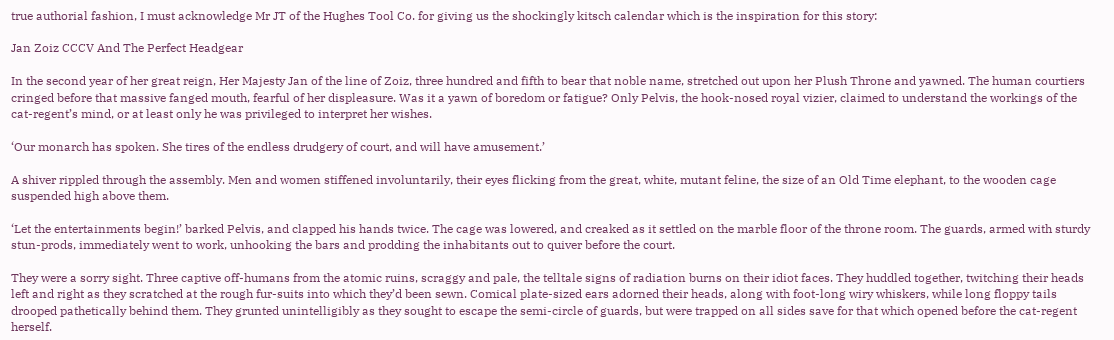true authorial fashion, I must acknowledge Mr JT of the Hughes Tool Co. for giving us the shockingly kitsch calendar which is the inspiration for this story:

Jan Zoiz CCCV And The Perfect Headgear

In the second year of her great reign, Her Majesty Jan of the line of Zoiz, three hundred and fifth to bear that noble name, stretched out upon her Plush Throne and yawned. The human courtiers cringed before that massive fanged mouth, fearful of her displeasure. Was it a yawn of boredom or fatigue? Only Pelvis, the hook-nosed royal vizier, claimed to understand the workings of the cat-regent’s mind, or at least only he was privileged to interpret her wishes.

‘Our monarch has spoken. She tires of the endless drudgery of court, and will have amusement.’

A shiver rippled through the assembly. Men and women stiffened involuntarily, their eyes flicking from the great, white, mutant feline, the size of an Old Time elephant, to the wooden cage suspended high above them.

‘Let the entertainments begin!’ barked Pelvis, and clapped his hands twice. The cage was lowered, and creaked as it settled on the marble floor of the throne room. The guards, armed with sturdy stun-prods, immediately went to work, unhooking the bars and prodding the inhabitants out to quiver before the court.

They were a sorry sight. Three captive off-humans from the atomic ruins, scraggy and pale, the telltale signs of radiation burns on their idiot faces. They huddled together, twitching their heads left and right as they scratched at the rough fur-suits into which they’d been sewn. Comical plate-sized ears adorned their heads, along with foot-long wiry whiskers, while long floppy tails drooped pathetically behind them. They grunted unintelligibly as they sought to escape the semi-circle of guards, but were trapped on all sides save for that which opened before the cat-regent herself.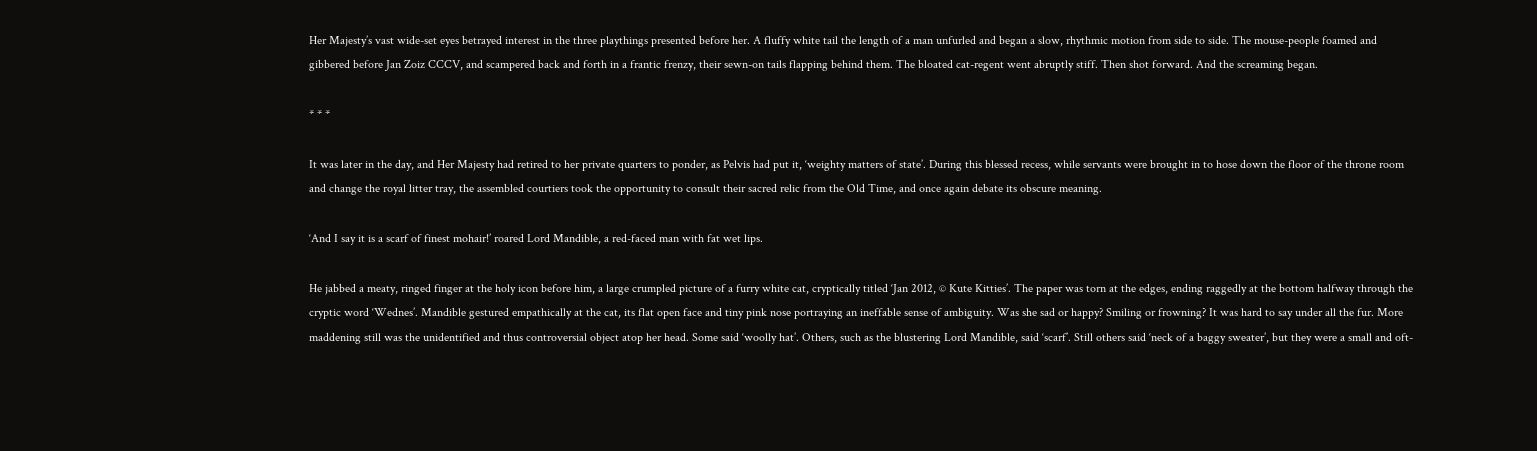Her Majesty’s vast wide-set eyes betrayed interest in the three playthings presented before her. A fluffy white tail the length of a man unfurled and began a slow, rhythmic motion from side to side. The mouse-people foamed and gibbered before Jan Zoiz CCCV, and scampered back and forth in a frantic frenzy, their sewn-on tails flapping behind them. The bloated cat-regent went abruptly stiff. Then shot forward. And the screaming began.

* * *

It was later in the day, and Her Majesty had retired to her private quarters to ponder, as Pelvis had put it, ‘weighty matters of state’. During this blessed recess, while servants were brought in to hose down the floor of the throne room and change the royal litter tray, the assembled courtiers took the opportunity to consult their sacred relic from the Old Time, and once again debate its obscure meaning.

‘And I say it is a scarf of finest mohair!’ roared Lord Mandible, a red-faced man with fat wet lips.

He jabbed a meaty, ringed finger at the holy icon before him, a large crumpled picture of a furry white cat, cryptically titled ‘Jan 2012, © Kute Kitties’. The paper was torn at the edges, ending raggedly at the bottom halfway through the cryptic word ‘Wednes’. Mandible gestured empathically at the cat, its flat open face and tiny pink nose portraying an ineffable sense of ambiguity. Was she sad or happy? Smiling or frowning? It was hard to say under all the fur. More maddening still was the unidentified and thus controversial object atop her head. Some said ‘woolly hat’. Others, such as the blustering Lord Mandible, said ‘scarf’. Still others said ‘neck of a baggy sweater’, but they were a small and oft-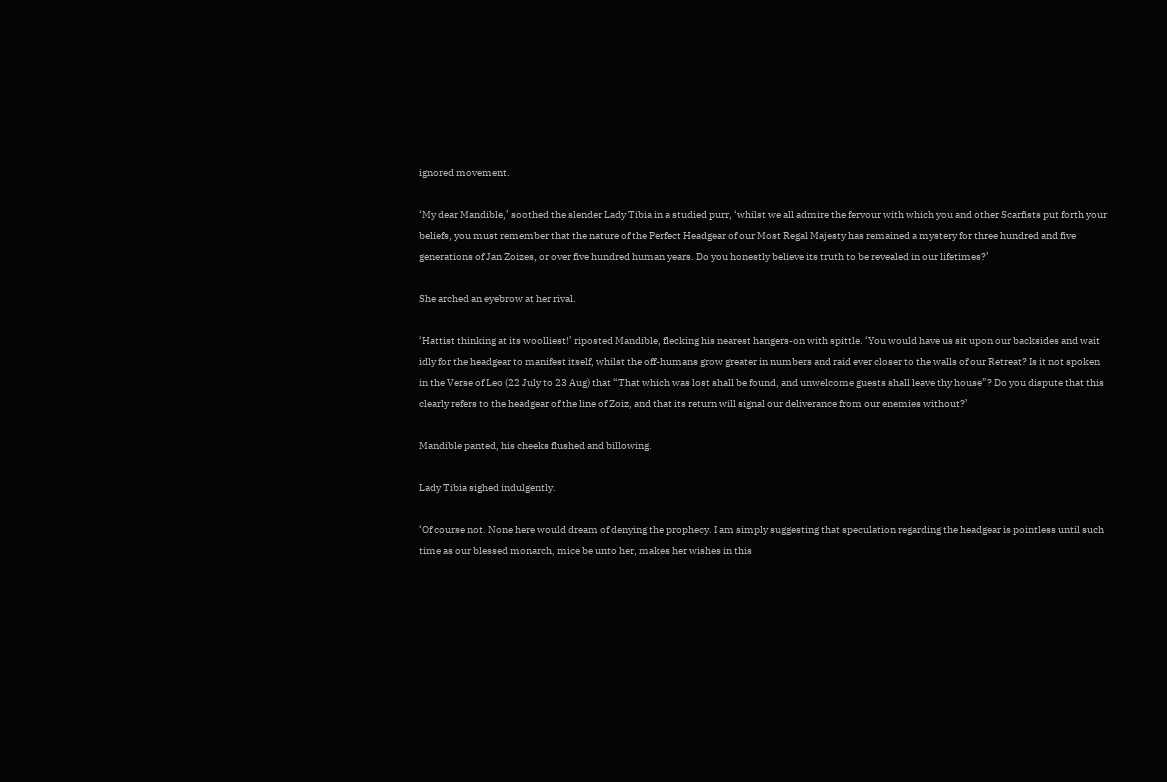ignored movement.

‘My dear Mandible,’ soothed the slender Lady Tibia in a studied purr, ‘whilst we all admire the fervour with which you and other Scarfists put forth your beliefs, you must remember that the nature of the Perfect Headgear of our Most Regal Majesty has remained a mystery for three hundred and five generations of Jan Zoizes, or over five hundred human years. Do you honestly believe its truth to be revealed in our lifetimes?’

She arched an eyebrow at her rival.

‘Hattist thinking at its woolliest!’ riposted Mandible, flecking his nearest hangers-on with spittle. ‘You would have us sit upon our backsides and wait idly for the headgear to manifest itself, whilst the off-humans grow greater in numbers and raid ever closer to the walls of our Retreat? Is it not spoken in the Verse of Leo (22 July to 23 Aug) that “That which was lost shall be found, and unwelcome guests shall leave thy house”? Do you dispute that this clearly refers to the headgear of the line of Zoiz, and that its return will signal our deliverance from our enemies without?’

Mandible panted, his cheeks flushed and billowing.

Lady Tibia sighed indulgently.

‘Of course not. None here would dream of denying the prophecy. I am simply suggesting that speculation regarding the headgear is pointless until such time as our blessed monarch, mice be unto her, makes her wishes in this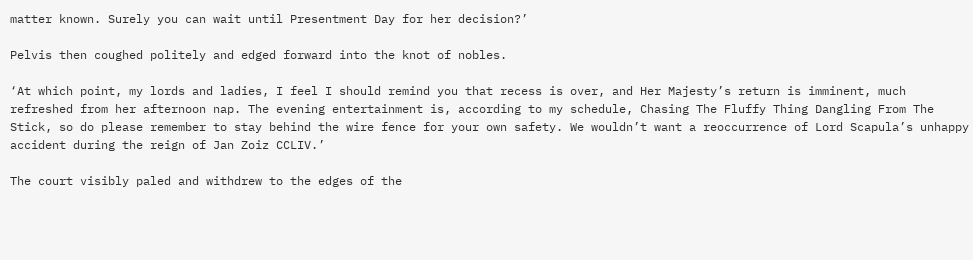matter known. Surely you can wait until Presentment Day for her decision?’

Pelvis then coughed politely and edged forward into the knot of nobles.

‘At which point, my lords and ladies, I feel I should remind you that recess is over, and Her Majesty’s return is imminent, much refreshed from her afternoon nap. The evening entertainment is, according to my schedule, Chasing The Fluffy Thing Dangling From The Stick, so do please remember to stay behind the wire fence for your own safety. We wouldn’t want a reoccurrence of Lord Scapula’s unhappy accident during the reign of Jan Zoiz CCLIV.’

The court visibly paled and withdrew to the edges of the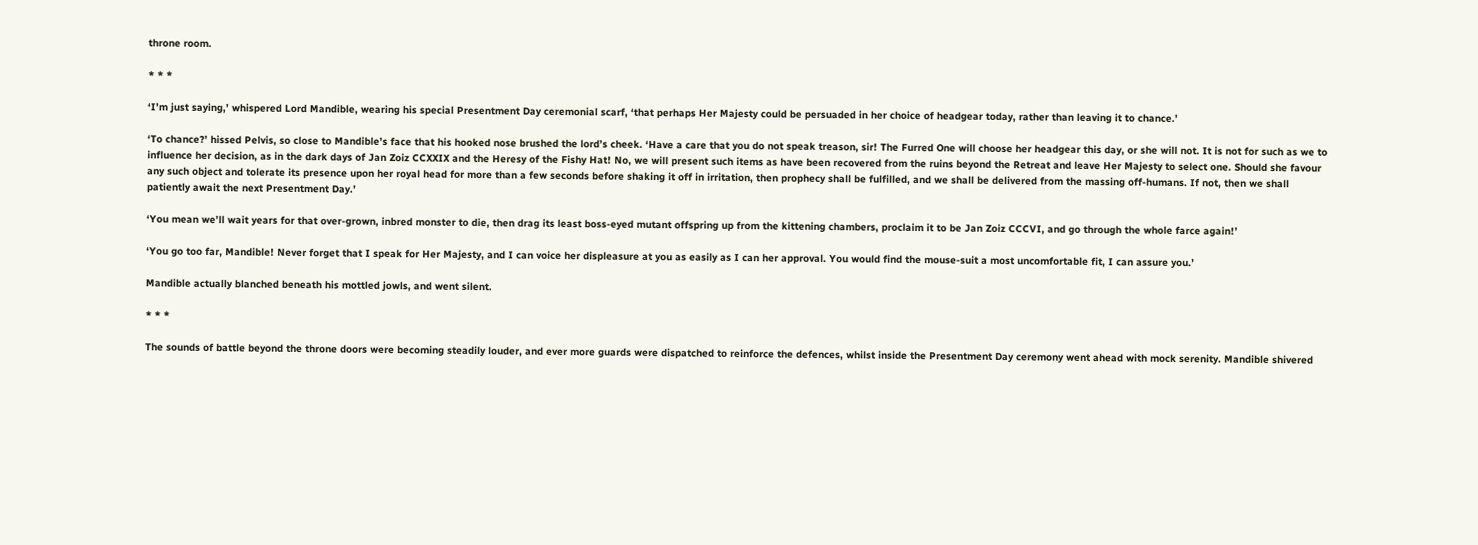throne room.

* * *

‘I’m just saying,’ whispered Lord Mandible, wearing his special Presentment Day ceremonial scarf, ‘that perhaps Her Majesty could be persuaded in her choice of headgear today, rather than leaving it to chance.’

‘To chance?’ hissed Pelvis, so close to Mandible’s face that his hooked nose brushed the lord’s cheek. ‘Have a care that you do not speak treason, sir! The Furred One will choose her headgear this day, or she will not. It is not for such as we to influence her decision, as in the dark days of Jan Zoiz CCXXIX and the Heresy of the Fishy Hat! No, we will present such items as have been recovered from the ruins beyond the Retreat and leave Her Majesty to select one. Should she favour any such object and tolerate its presence upon her royal head for more than a few seconds before shaking it off in irritation, then prophecy shall be fulfilled, and we shall be delivered from the massing off-humans. If not, then we shall patiently await the next Presentment Day.’

‘You mean we’ll wait years for that over-grown, inbred monster to die, then drag its least boss-eyed mutant offspring up from the kittening chambers, proclaim it to be Jan Zoiz CCCVI, and go through the whole farce again!’

‘You go too far, Mandible! Never forget that I speak for Her Majesty, and I can voice her displeasure at you as easily as I can her approval. You would find the mouse-suit a most uncomfortable fit, I can assure you.’

Mandible actually blanched beneath his mottled jowls, and went silent.

* * *

The sounds of battle beyond the throne doors were becoming steadily louder, and ever more guards were dispatched to reinforce the defences, whilst inside the Presentment Day ceremony went ahead with mock serenity. Mandible shivered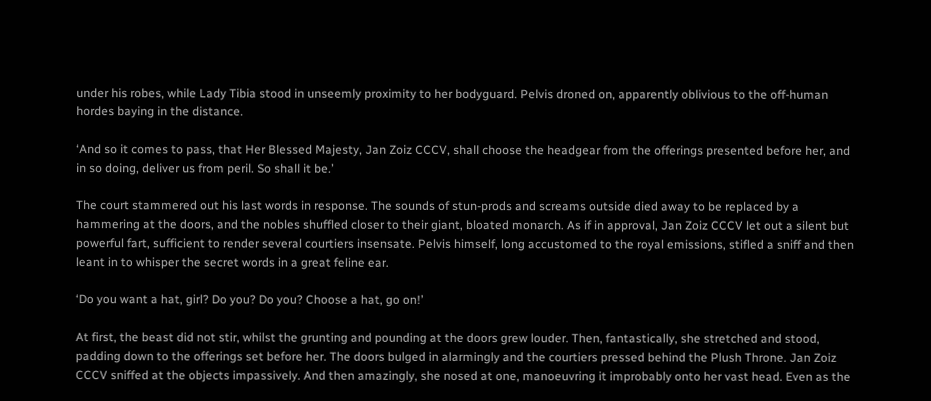under his robes, while Lady Tibia stood in unseemly proximity to her bodyguard. Pelvis droned on, apparently oblivious to the off-human hordes baying in the distance.

‘And so it comes to pass, that Her Blessed Majesty, Jan Zoiz CCCV, shall choose the headgear from the offerings presented before her, and in so doing, deliver us from peril. So shall it be.’

The court stammered out his last words in response. The sounds of stun-prods and screams outside died away to be replaced by a hammering at the doors, and the nobles shuffled closer to their giant, bloated monarch. As if in approval, Jan Zoiz CCCV let out a silent but powerful fart, sufficient to render several courtiers insensate. Pelvis himself, long accustomed to the royal emissions, stifled a sniff and then leant in to whisper the secret words in a great feline ear.

‘Do you want a hat, girl? Do you? Do you? Choose a hat, go on!’

At first, the beast did not stir, whilst the grunting and pounding at the doors grew louder. Then, fantastically, she stretched and stood, padding down to the offerings set before her. The doors bulged in alarmingly and the courtiers pressed behind the Plush Throne. Jan Zoiz CCCV sniffed at the objects impassively. And then amazingly, she nosed at one, manoeuvring it improbably onto her vast head. Even as the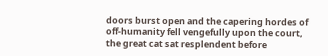doors burst open and the capering hordes of off-humanity fell vengefully upon the court, the great cat sat resplendent before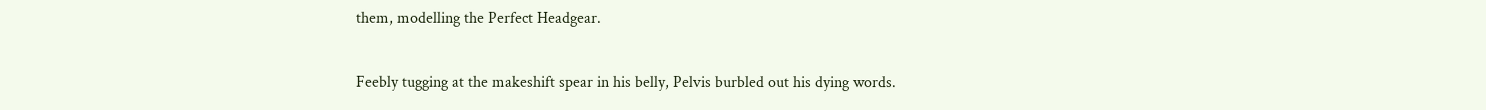them, modelling the Perfect Headgear.

Feebly tugging at the makeshift spear in his belly, Pelvis burbled out his dying words.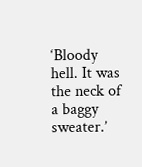‘Bloody hell. It was the neck of a baggy sweater.’